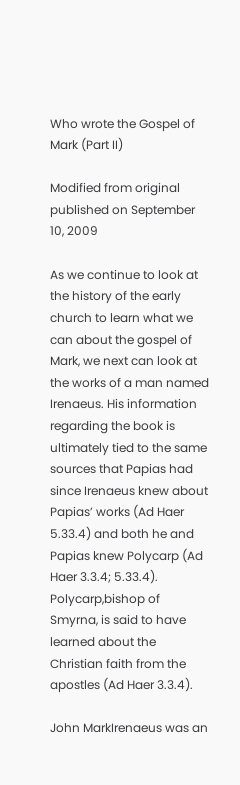Who wrote the Gospel of Mark (Part II)

Modified from original published on September 10, 2009

As we continue to look at the history of the early church to learn what we can about the gospel of Mark, we next can look at the works of a man named Irenaeus. His information regarding the book is ultimately tied to the same sources that Papias had since Irenaeus knew about Papias’ works (Ad Haer 5.33.4) and both he and Papias knew Polycarp (Ad Haer 3.3.4; 5.33.4). Polycarp,bishop of Smyrna, is said to have learned about the Christian faith from the apostles (Ad Haer 3.3.4).

John MarkIrenaeus was an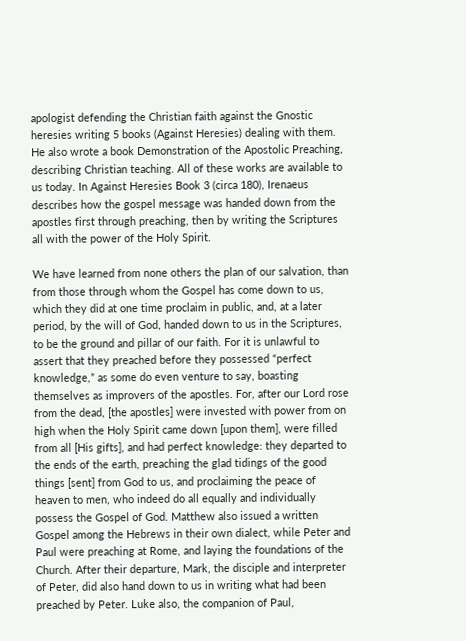apologist defending the Christian faith against the Gnostic heresies writing 5 books (Against Heresies) dealing with them. He also wrote a book Demonstration of the Apostolic Preaching, describing Christian teaching. All of these works are available to us today. In Against Heresies Book 3 (circa 180), Irenaeus describes how the gospel message was handed down from the apostles first through preaching, then by writing the Scriptures all with the power of the Holy Spirit.

We have learned from none others the plan of our salvation, than from those through whom the Gospel has come down to us, which they did at one time proclaim in public, and, at a later period, by the will of God, handed down to us in the Scriptures, to be the ground and pillar of our faith. For it is unlawful to assert that they preached before they possessed “perfect knowledge,” as some do even venture to say, boasting themselves as improvers of the apostles. For, after our Lord rose from the dead, [the apostles] were invested with power from on high when the Holy Spirit came down [upon them], were filled from all [His gifts], and had perfect knowledge: they departed to the ends of the earth, preaching the glad tidings of the good things [sent] from God to us, and proclaiming the peace of heaven to men, who indeed do all equally and individually possess the Gospel of God. Matthew also issued a written Gospel among the Hebrews in their own dialect, while Peter and Paul were preaching at Rome, and laying the foundations of the Church. After their departure, Mark, the disciple and interpreter of Peter, did also hand down to us in writing what had been preached by Peter. Luke also, the companion of Paul,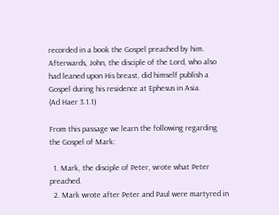recorded in a book the Gospel preached by him. Afterwards, John, the disciple of the Lord, who also had leaned upon His breast, did himself publish a Gospel during his residence at Ephesus in Asia.
(Ad Haer 3.1.1)

From this passage we learn the following regarding the Gospel of Mark:

  1. Mark, the disciple of Peter, wrote what Peter preached.
  2. Mark wrote after Peter and Paul were martyred in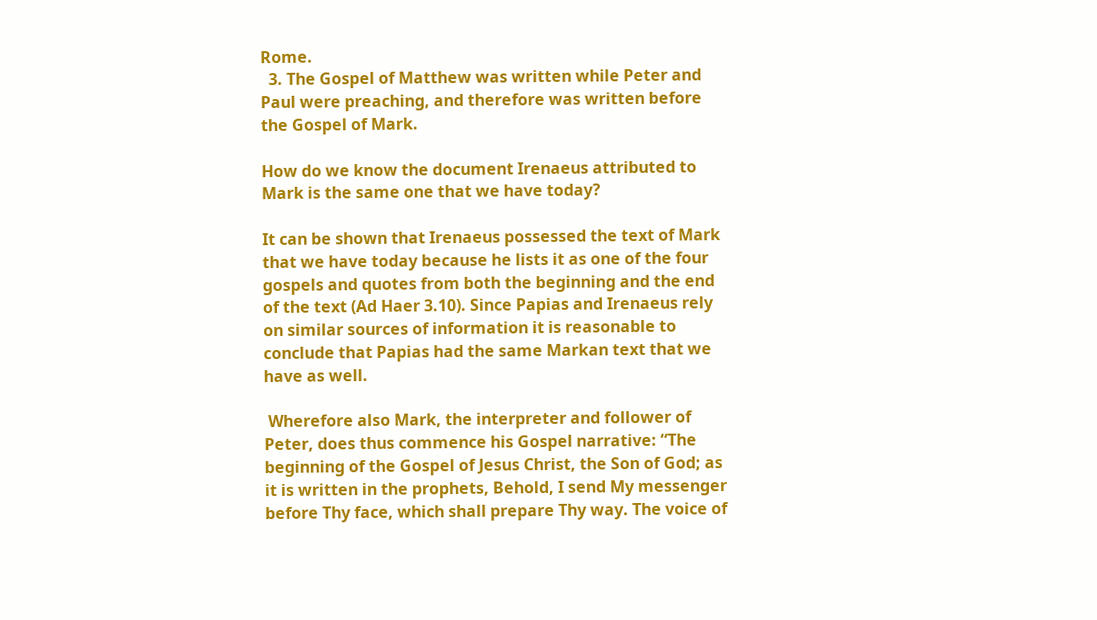Rome.
  3. The Gospel of Matthew was written while Peter and Paul were preaching, and therefore was written before the Gospel of Mark.

How do we know the document Irenaeus attributed to Mark is the same one that we have today?

It can be shown that Irenaeus possessed the text of Mark that we have today because he lists it as one of the four gospels and quotes from both the beginning and the end of the text (Ad Haer 3.10). Since Papias and Irenaeus rely on similar sources of information it is reasonable to conclude that Papias had the same Markan text that we have as well.

 Wherefore also Mark, the interpreter and follower of Peter, does thus commence his Gospel narrative: “The beginning of the Gospel of Jesus Christ, the Son of God; as it is written in the prophets, Behold, I send My messenger before Thy face, which shall prepare Thy way. The voice of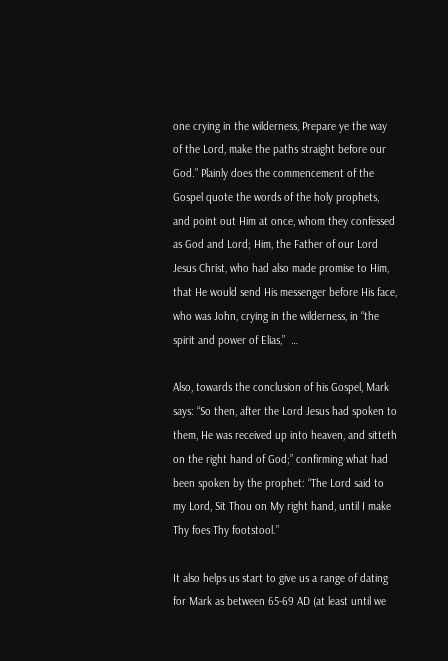one crying in the wilderness, Prepare ye the way of the Lord, make the paths straight before our God.” Plainly does the commencement of the Gospel quote the words of the holy prophets, and point out Him at once, whom they confessed as God and Lord; Him, the Father of our Lord Jesus Christ, who had also made promise to Him, that He would send His messenger before His face, who was John, crying in the wilderness, in “the spirit and power of Elias,”  …

Also, towards the conclusion of his Gospel, Mark says: “So then, after the Lord Jesus had spoken to them, He was received up into heaven, and sitteth on the right hand of God;” confirming what had been spoken by the prophet: “The Lord said to my Lord, Sit Thou on My right hand, until I make Thy foes Thy footstool.”

It also helps us start to give us a range of dating for Mark as between 65-69 AD (at least until we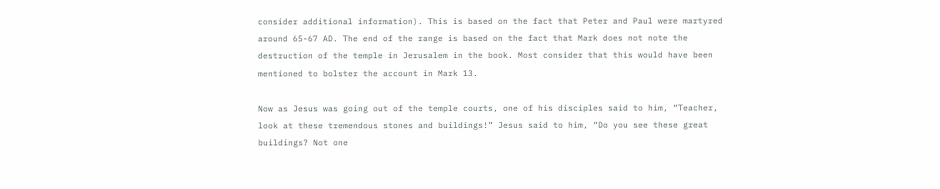consider additional information). This is based on the fact that Peter and Paul were martyred around 65-67 AD. The end of the range is based on the fact that Mark does not note the destruction of the temple in Jerusalem in the book. Most consider that this would have been mentioned to bolster the account in Mark 13.

Now as Jesus was going out of the temple courts, one of his disciples said to him, “Teacher, look at these tremendous stones and buildings!” Jesus said to him, “Do you see these great buildings? Not one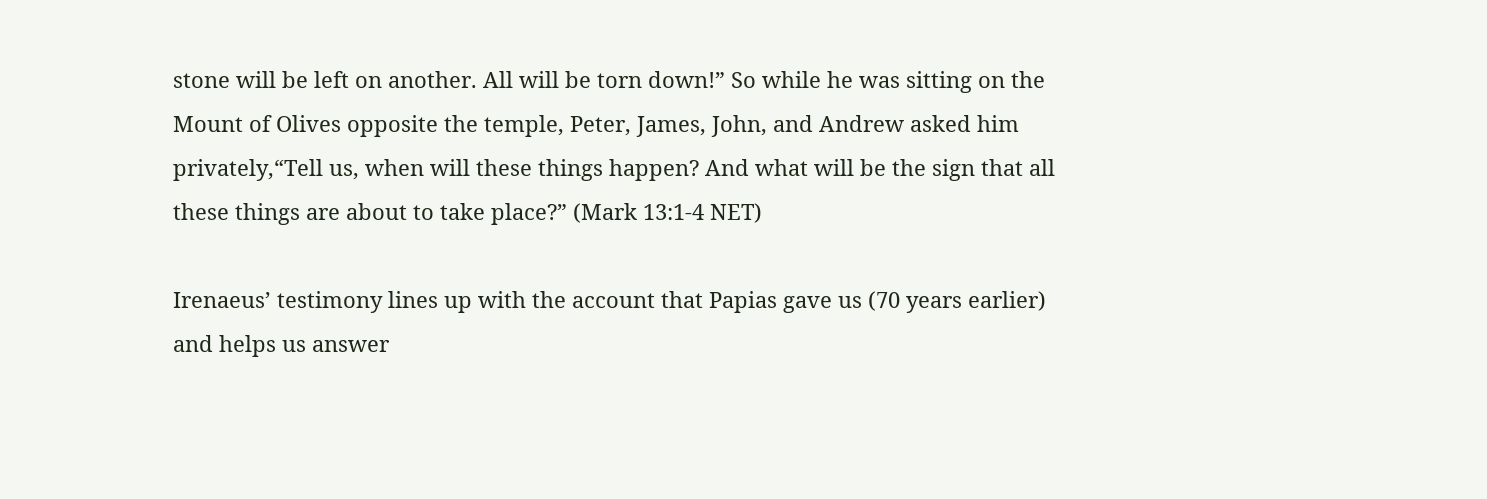stone will be left on another. All will be torn down!” So while he was sitting on the Mount of Olives opposite the temple, Peter, James, John, and Andrew asked him privately,“Tell us, when will these things happen? And what will be the sign that all these things are about to take place?” (Mark 13:1-4 NET)

Irenaeus’ testimony lines up with the account that Papias gave us (70 years earlier) and helps us answer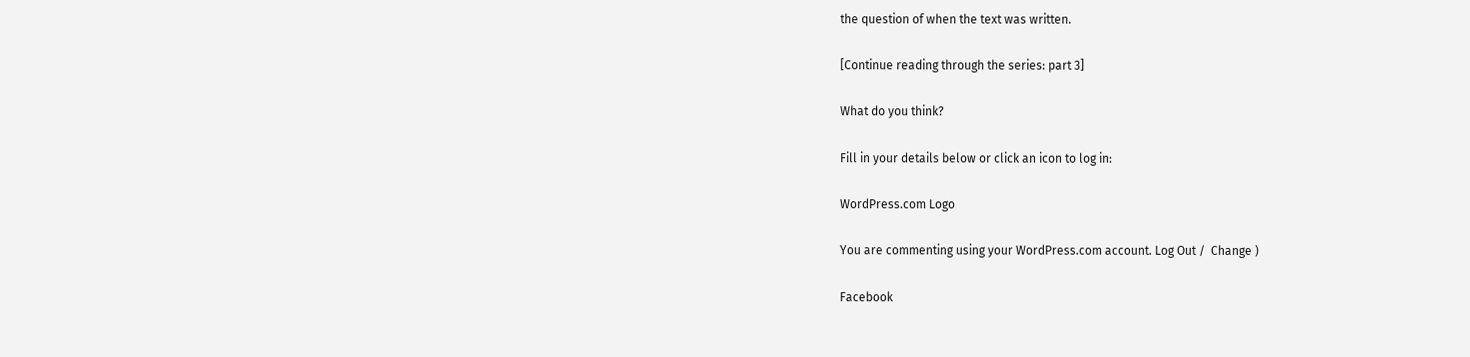the question of when the text was written.

[Continue reading through the series: part 3]

What do you think?

Fill in your details below or click an icon to log in:

WordPress.com Logo

You are commenting using your WordPress.com account. Log Out /  Change )

Facebook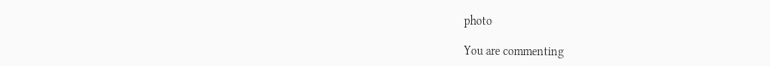photo

You are commenting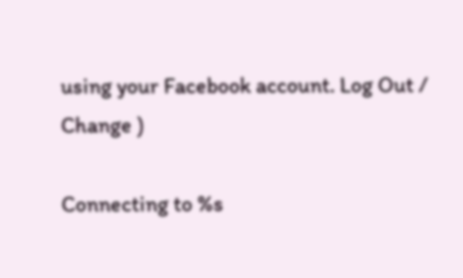using your Facebook account. Log Out /  Change )

Connecting to %s